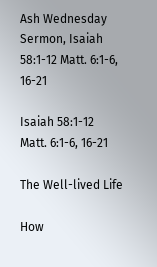Ash Wednesday Sermon, Isaiah 58:1-12 Matt. 6:1-6, 16-21

Isaiah 58:1-12
Matt. 6:1-6, 16-21

The Well-lived Life

How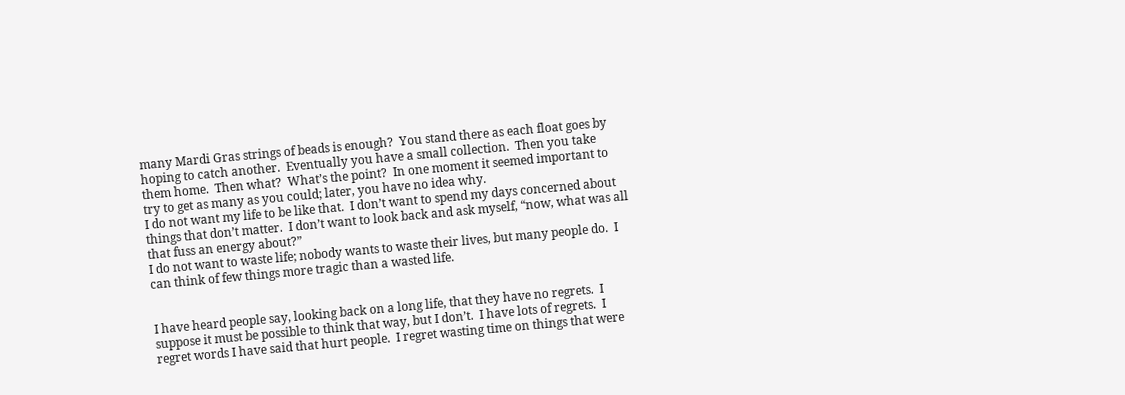many Mardi Gras strings of beads is enough?  You stand there as each float goes by hoping to catch another.  Eventually you have a small collection.  Then you take them home.  Then what?  What’s the point?  In one moment it seemed important to try to get as many as you could; later, you have no idea why.
I do not want my life to be like that.  I don’t want to spend my days concerned about things that don’t matter.  I don’t want to look back and ask myself, “now, what was all that fuss an energy about?”
I do not want to waste life; nobody wants to waste their lives, but many people do.  I can think of few things more tragic than a wasted life.


I have heard people say, looking back on a long life, that they have no regrets.  I suppose it must be possible to think that way, but I don’t.  I have lots of regrets.  I regret words I have said that hurt people.  I regret wasting time on things that were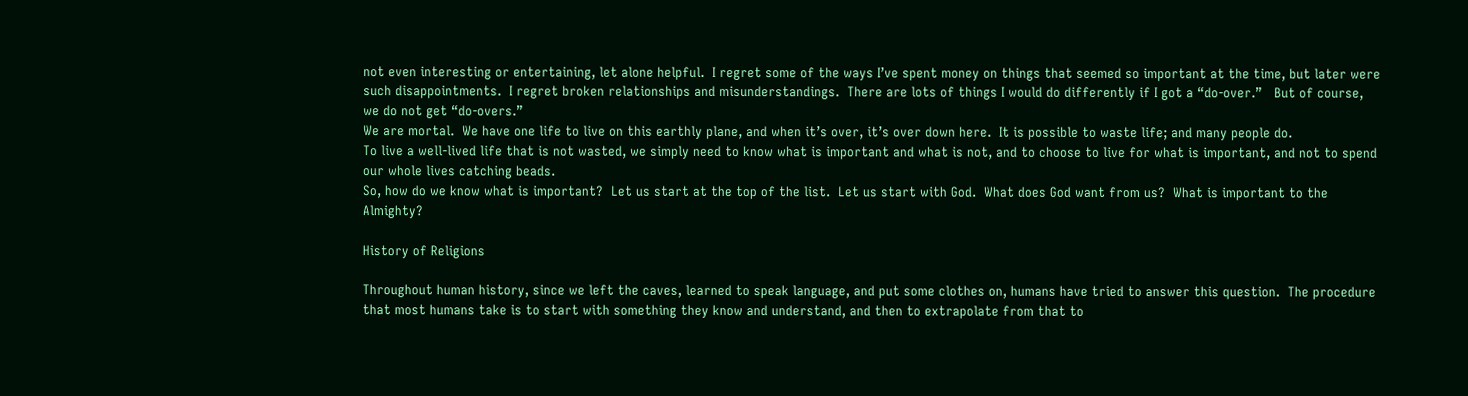not even interesting or entertaining, let alone helpful.  I regret some of the ways I’ve spent money on things that seemed so important at the time, but later were such disappointments.  I regret broken relationships and misunderstandings.  There are lots of things I would do differently if I got a “do-over.”   But of course, we do not get “do-overs.”
We are mortal.  We have one life to live on this earthly plane, and when it’s over, it’s over down here.  It is possible to waste life; and many people do.
To live a well-lived life that is not wasted, we simply need to know what is important and what is not, and to choose to live for what is important, and not to spend our whole lives catching beads.
So, how do we know what is important?  Let us start at the top of the list.  Let us start with God.  What does God want from us?  What is important to the Almighty?

History of Religions

Throughout human history, since we left the caves, learned to speak language, and put some clothes on, humans have tried to answer this question.  The procedure that most humans take is to start with something they know and understand, and then to extrapolate from that to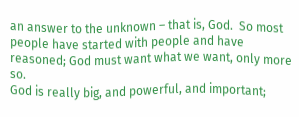an answer to the unknown – that is, God.  So most people have started with people and have reasoned; God must want what we want, only more so.
God is really big, and powerful, and important;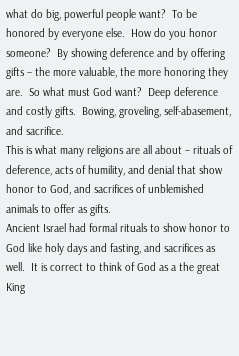what do big, powerful people want?  To be honored by everyone else.  How do you honor someone?  By showing deference and by offering gifts – the more valuable, the more honoring they are.  So what must God want?  Deep deference and costly gifts.  Bowing, groveling, self-abasement, and sacrifice.
This is what many religions are all about – rituals of deference, acts of humility, and denial that show honor to God, and sacrifices of unblemished animals to offer as gifts.
Ancient Israel had formal rituals to show honor to God like holy days and fasting, and sacrifices as well.  It is correct to think of God as a the great King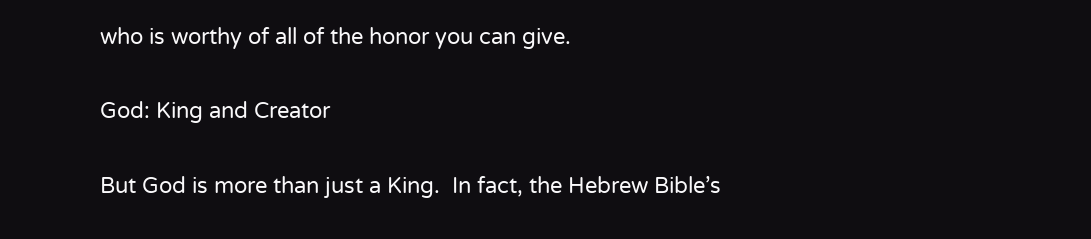who is worthy of all of the honor you can give.

God: King and Creator

But God is more than just a King.  In fact, the Hebrew Bible’s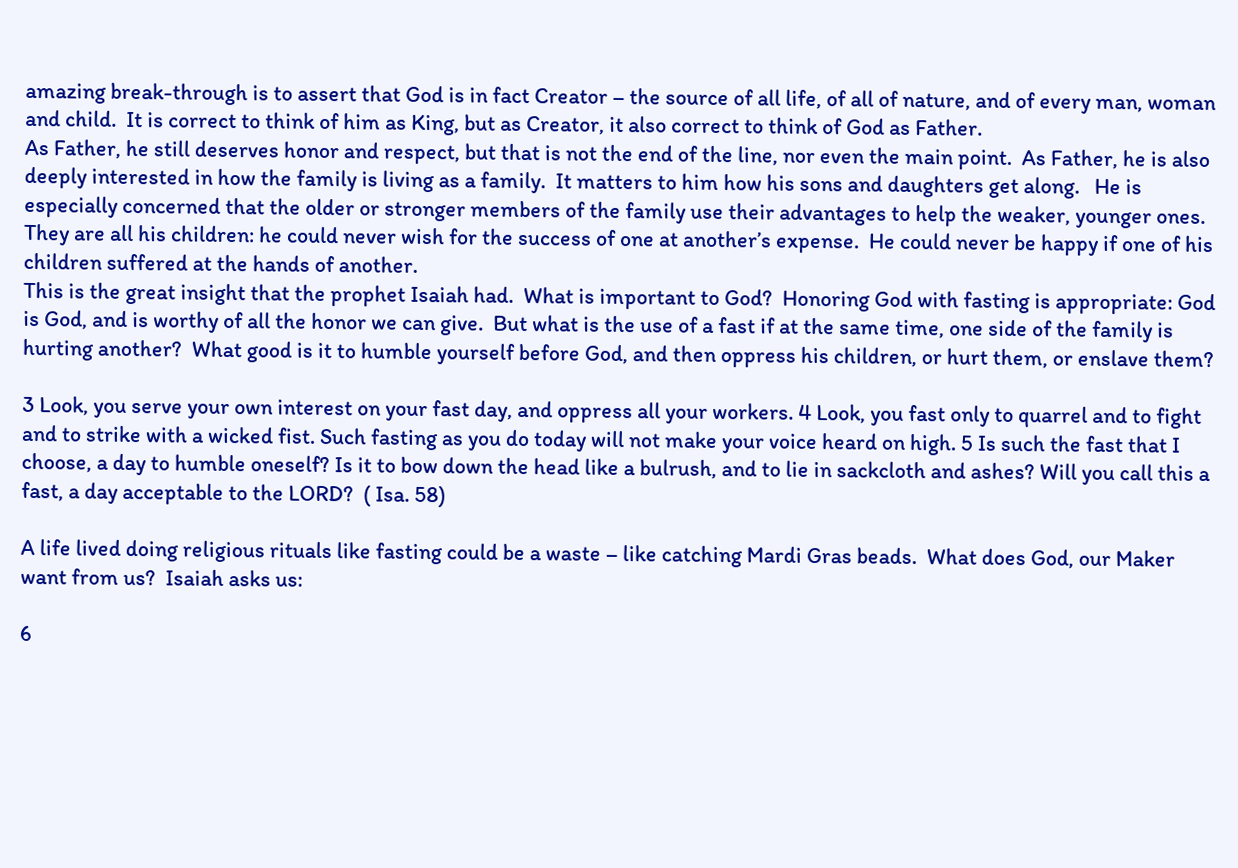amazing break-through is to assert that God is in fact Creator – the source of all life, of all of nature, and of every man, woman and child.  It is correct to think of him as King, but as Creator, it also correct to think of God as Father.
As Father, he still deserves honor and respect, but that is not the end of the line, nor even the main point.  As Father, he is also deeply interested in how the family is living as a family.  It matters to him how his sons and daughters get along.   He is especially concerned that the older or stronger members of the family use their advantages to help the weaker, younger ones.  They are all his children: he could never wish for the success of one at another’s expense.  He could never be happy if one of his children suffered at the hands of another.
This is the great insight that the prophet Isaiah had.  What is important to God?  Honoring God with fasting is appropriate: God is God, and is worthy of all the honor we can give.  But what is the use of a fast if at the same time, one side of the family is hurting another?  What good is it to humble yourself before God, and then oppress his children, or hurt them, or enslave them?

3 Look, you serve your own interest on your fast day, and oppress all your workers. 4 Look, you fast only to quarrel and to fight and to strike with a wicked fist. Such fasting as you do today will not make your voice heard on high. 5 Is such the fast that I choose, a day to humble oneself? Is it to bow down the head like a bulrush, and to lie in sackcloth and ashes? Will you call this a fast, a day acceptable to the LORD?  ( Isa. 58)

A life lived doing religious rituals like fasting could be a waste – like catching Mardi Gras beads.  What does God, our Maker want from us?  Isaiah asks us:

6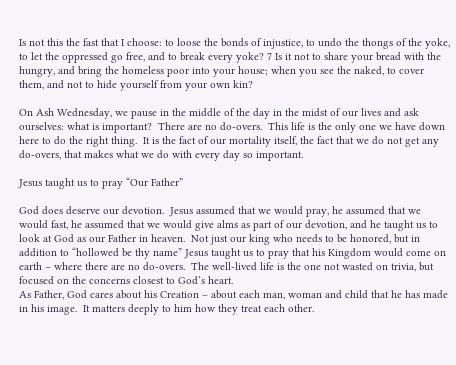Is not this the fast that I choose: to loose the bonds of injustice, to undo the thongs of the yoke, to let the oppressed go free, and to break every yoke? 7 Is it not to share your bread with the hungry, and bring the homeless poor into your house; when you see the naked, to cover them, and not to hide yourself from your own kin?

On Ash Wednesday, we pause in the middle of the day in the midst of our lives and ask ourselves: what is important?  There are no do-overs.  This life is the only one we have down here to do the right thing.  It is the fact of our mortality itself, the fact that we do not get any do-overs, that makes what we do with every day so important.

Jesus taught us to pray “Our Father”

God does deserve our devotion.  Jesus assumed that we would pray, he assumed that we would fast, he assumed that we would give alms as part of our devotion, and he taught us to look at God as our Father in heaven.  Not just our king who needs to be honored, but in addition to “hollowed be thy name” Jesus taught us to pray that his Kingdom would come on earth – where there are no do-overs.  The well-lived life is the one not wasted on trivia, but focused on the concerns closest to God’s heart.
As Father, God cares about his Creation – about each man, woman and child that he has made in his image.  It matters deeply to him how they treat each other.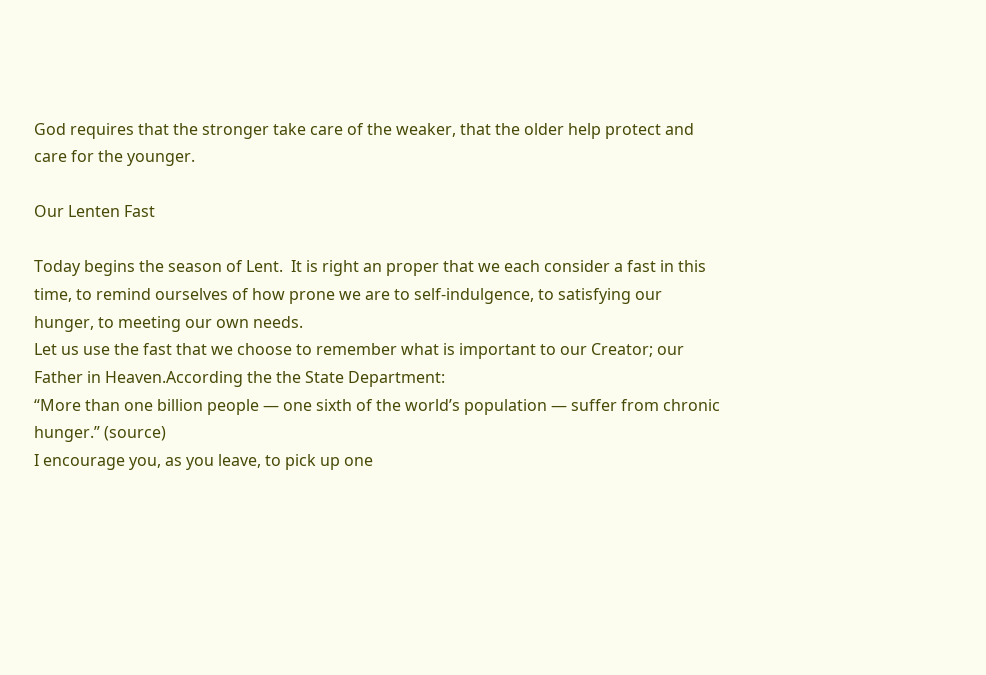God requires that the stronger take care of the weaker, that the older help protect and care for the younger.

Our Lenten Fast

Today begins the season of Lent.  It is right an proper that we each consider a fast in this time, to remind ourselves of how prone we are to self-indulgence, to satisfying our hunger, to meeting our own needs.
Let us use the fast that we choose to remember what is important to our Creator; our Father in Heaven.According the the State Department:
“More than one billion people — one sixth of the world’s population — suffer from chronic hunger.” (source)
I encourage you, as you leave, to pick up one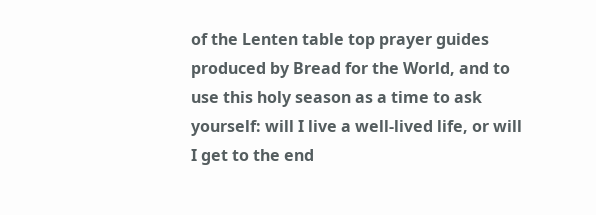of the Lenten table top prayer guides produced by Bread for the World, and to use this holy season as a time to ask yourself: will I live a well-lived life, or will I get to the end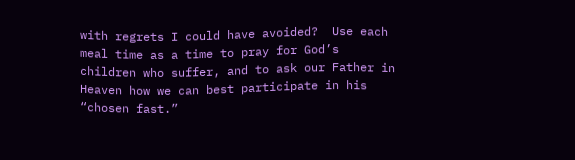with regrets I could have avoided?  Use each meal time as a time to pray for God’s children who suffer, and to ask our Father in Heaven how we can best participate in his “chosen fast.”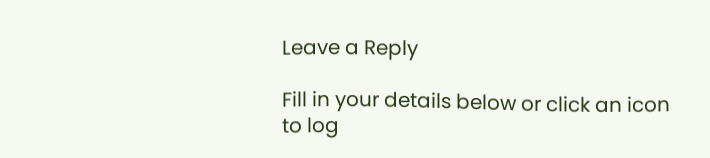Leave a Reply

Fill in your details below or click an icon to log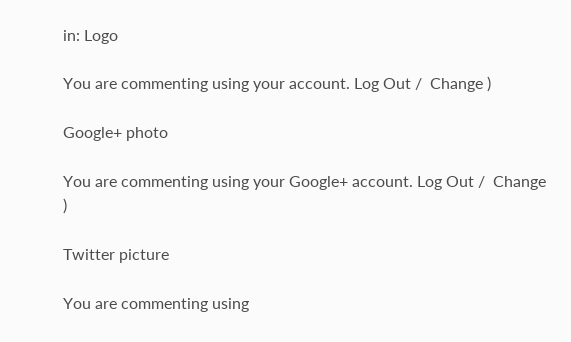in: Logo

You are commenting using your account. Log Out /  Change )

Google+ photo

You are commenting using your Google+ account. Log Out /  Change )

Twitter picture

You are commenting using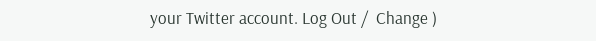your Twitter account. Log Out /  Change )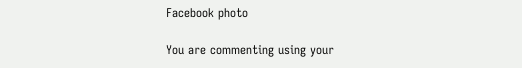Facebook photo

You are commenting using your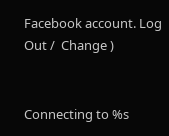Facebook account. Log Out /  Change )


Connecting to %s